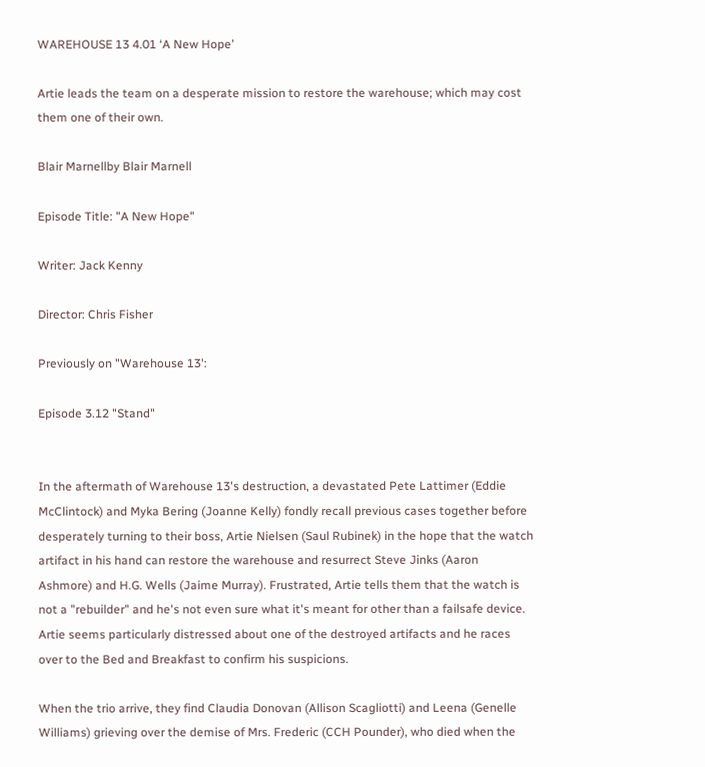WAREHOUSE 13 4.01 ‘A New Hope’

Artie leads the team on a desperate mission to restore the warehouse; which may cost them one of their own.

Blair Marnellby Blair Marnell

Episode Title: "A New Hope"

Writer: Jack Kenny

Director: Chris Fisher

Previously on "Warehouse 13':

Episode 3.12 "Stand"


In the aftermath of Warehouse 13's destruction, a devastated Pete Lattimer (Eddie McClintock) and Myka Bering (Joanne Kelly) fondly recall previous cases together before desperately turning to their boss, Artie Nielsen (Saul Rubinek) in the hope that the watch artifact in his hand can restore the warehouse and resurrect Steve Jinks (Aaron Ashmore) and H.G. Wells (Jaime Murray). Frustrated, Artie tells them that the watch is not a "rebuilder" and he's not even sure what it's meant for other than a failsafe device. Artie seems particularly distressed about one of the destroyed artifacts and he races over to the Bed and Breakfast to confirm his suspicions.

When the trio arrive, they find Claudia Donovan (Allison Scagliotti) and Leena (Genelle Williams) grieving over the demise of Mrs. Frederic (CCH Pounder), who died when the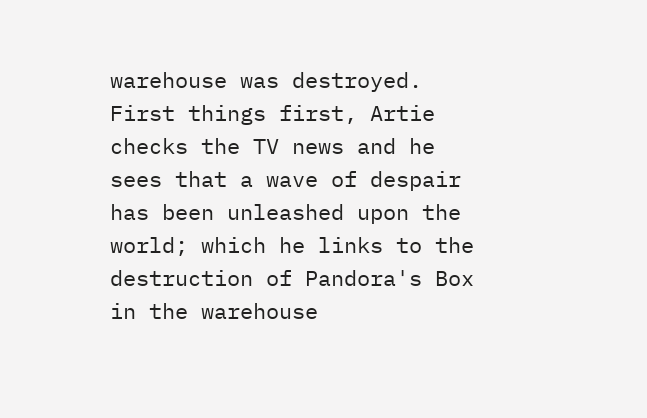warehouse was destroyed. First things first, Artie checks the TV news and he sees that a wave of despair has been unleashed upon the world; which he links to the destruction of Pandora's Box in the warehouse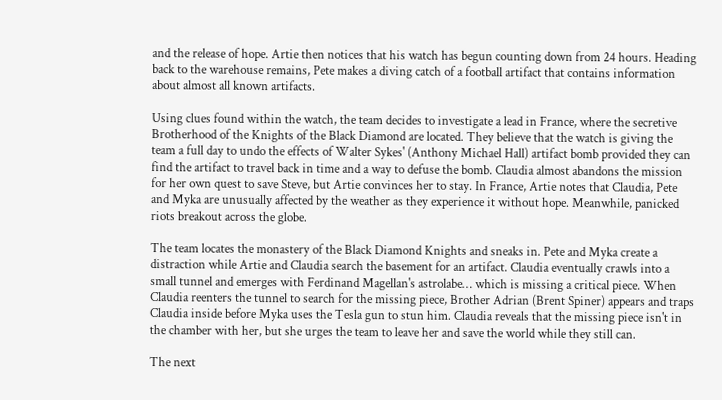and the release of hope. Artie then notices that his watch has begun counting down from 24 hours. Heading back to the warehouse remains, Pete makes a diving catch of a football artifact that contains information about almost all known artifacts.

Using clues found within the watch, the team decides to investigate a lead in France, where the secretive Brotherhood of the Knights of the Black Diamond are located. They believe that the watch is giving the team a full day to undo the effects of Walter Sykes' (Anthony Michael Hall) artifact bomb provided they can find the artifact to travel back in time and a way to defuse the bomb. Claudia almost abandons the mission for her own quest to save Steve, but Artie convinces her to stay. In France, Artie notes that Claudia, Pete and Myka are unusually affected by the weather as they experience it without hope. Meanwhile, panicked riots breakout across the globe.

The team locates the monastery of the Black Diamond Knights and sneaks in. Pete and Myka create a distraction while Artie and Claudia search the basement for an artifact. Claudia eventually crawls into a small tunnel and emerges with Ferdinand Magellan's astrolabe… which is missing a critical piece. When Claudia reenters the tunnel to search for the missing piece, Brother Adrian (Brent Spiner) appears and traps Claudia inside before Myka uses the Tesla gun to stun him. Claudia reveals that the missing piece isn't in the chamber with her, but she urges the team to leave her and save the world while they still can.

The next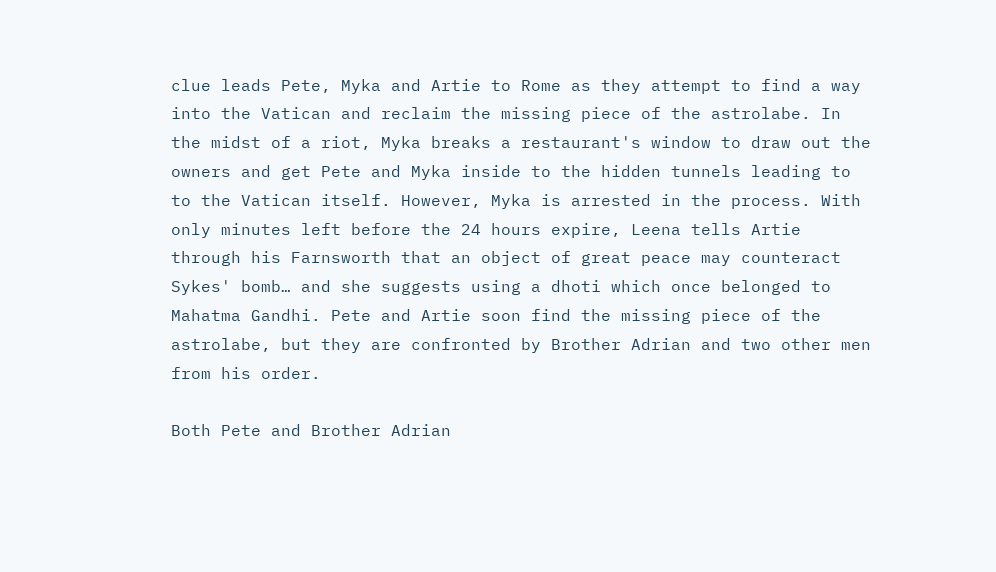clue leads Pete, Myka and Artie to Rome as they attempt to find a way into the Vatican and reclaim the missing piece of the astrolabe. In the midst of a riot, Myka breaks a restaurant's window to draw out the owners and get Pete and Myka inside to the hidden tunnels leading to to the Vatican itself. However, Myka is arrested in the process. With only minutes left before the 24 hours expire, Leena tells Artie through his Farnsworth that an object of great peace may counteract Sykes' bomb… and she suggests using a dhoti which once belonged to Mahatma Gandhi. Pete and Artie soon find the missing piece of the astrolabe, but they are confronted by Brother Adrian and two other men from his order.

Both Pete and Brother Adrian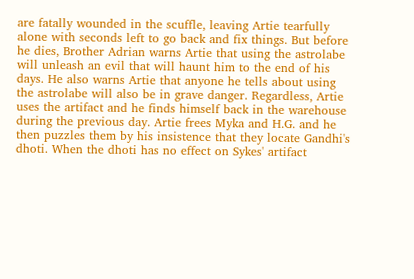are fatally wounded in the scuffle, leaving Artie tearfully alone with seconds left to go back and fix things. But before he dies, Brother Adrian warns Artie that using the astrolabe will unleash an evil that will haunt him to the end of his days. He also warns Artie that anyone he tells about using the astrolabe will also be in grave danger. Regardless, Artie uses the artifact and he finds himself back in the warehouse during the previous day. Artie frees Myka and H.G. and he then puzzles them by his insistence that they locate Gandhi's dhoti. When the dhoti has no effect on Sykes' artifact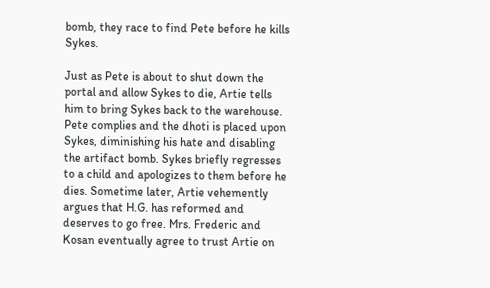bomb, they race to find Pete before he kills Sykes.

Just as Pete is about to shut down the portal and allow Sykes to die, Artie tells him to bring Sykes back to the warehouse. Pete complies and the dhoti is placed upon Sykes, diminishing his hate and disabling the artifact bomb. Sykes briefly regresses to a child and apologizes to them before he dies. Sometime later, Artie vehemently argues that H.G. has reformed and deserves to go free. Mrs. Frederic and Kosan eventually agree to trust Artie on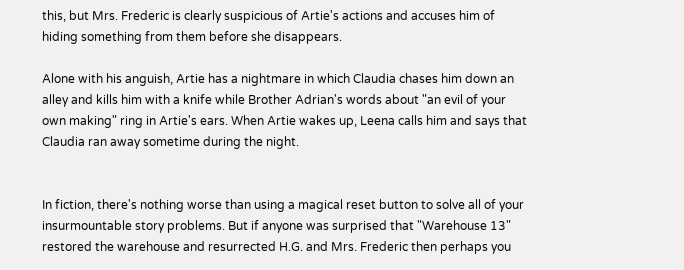this, but Mrs. Frederic is clearly suspicious of Artie's actions and accuses him of hiding something from them before she disappears.

Alone with his anguish, Artie has a nightmare in which Claudia chases him down an alley and kills him with a knife while Brother Adrian's words about "an evil of your own making" ring in Artie's ears. When Artie wakes up, Leena calls him and says that Claudia ran away sometime during the night.


In fiction, there's nothing worse than using a magical reset button to solve all of your insurmountable story problems. But if anyone was surprised that "Warehouse 13" restored the warehouse and resurrected H.G. and Mrs. Frederic then perhaps you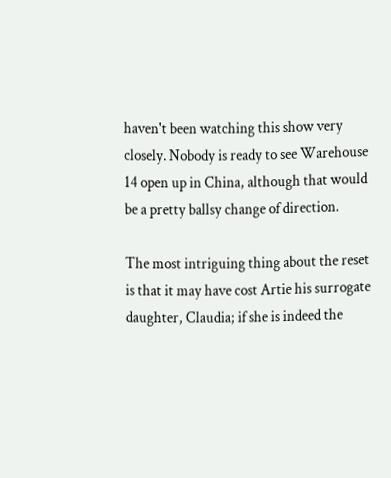haven't been watching this show very closely. Nobody is ready to see Warehouse 14 open up in China, although that would be a pretty ballsy change of direction.

The most intriguing thing about the reset is that it may have cost Artie his surrogate daughter, Claudia; if she is indeed the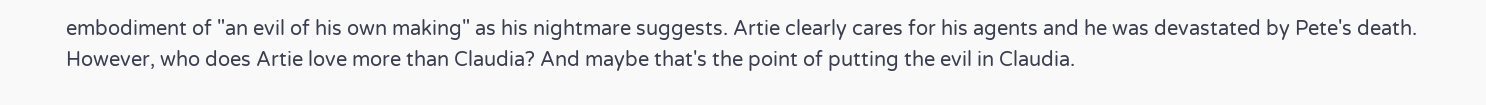embodiment of "an evil of his own making" as his nightmare suggests. Artie clearly cares for his agents and he was devastated by Pete's death. However, who does Artie love more than Claudia? And maybe that's the point of putting the evil in Claudia.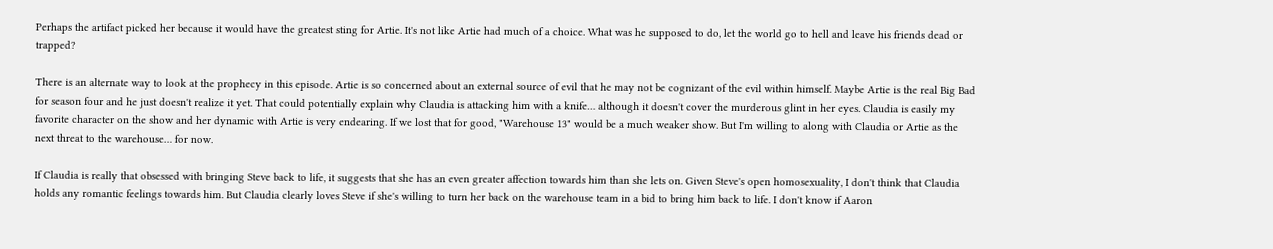Perhaps the artifact picked her because it would have the greatest sting for Artie. It's not like Artie had much of a choice. What was he supposed to do, let the world go to hell and leave his friends dead or trapped?

There is an alternate way to look at the prophecy in this episode. Artie is so concerned about an external source of evil that he may not be cognizant of the evil within himself. Maybe Artie is the real Big Bad for season four and he just doesn't realize it yet. That could potentially explain why Claudia is attacking him with a knife… although it doesn't cover the murderous glint in her eyes. Claudia is easily my favorite character on the show and her dynamic with Artie is very endearing. If we lost that for good, "Warehouse 13" would be a much weaker show. But I'm willing to along with Claudia or Artie as the next threat to the warehouse… for now.

If Claudia is really that obsessed with bringing Steve back to life, it suggests that she has an even greater affection towards him than she lets on. Given Steve's open homosexuality, I don't think that Claudia holds any romantic feelings towards him. But Claudia clearly loves Steve if she's willing to turn her back on the warehouse team in a bid to bring him back to life. I don't know if Aaron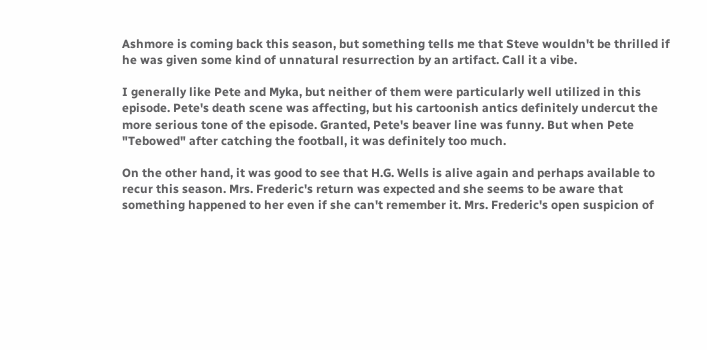Ashmore is coming back this season, but something tells me that Steve wouldn't be thrilled if he was given some kind of unnatural resurrection by an artifact. Call it a vibe.

I generally like Pete and Myka, but neither of them were particularly well utilized in this episode. Pete's death scene was affecting, but his cartoonish antics definitely undercut the more serious tone of the episode. Granted, Pete's beaver line was funny. But when Pete "Tebowed" after catching the football, it was definitely too much.

On the other hand, it was good to see that H.G. Wells is alive again and perhaps available to recur this season. Mrs. Frederic's return was expected and she seems to be aware that something happened to her even if she can't remember it. Mrs. Frederic's open suspicion of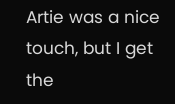Artie was a nice touch, but I get the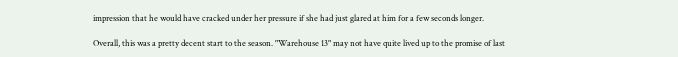impression that he would have cracked under her pressure if she had just glared at him for a few seconds longer.

Overall, this was a pretty decent start to the season. "Warehouse 13" may not have quite lived up to the promise of last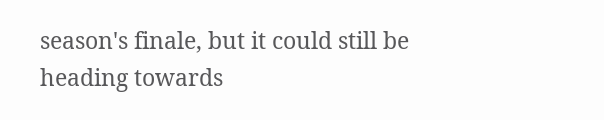season's finale, but it could still be heading towards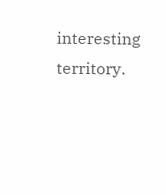interesting territory.